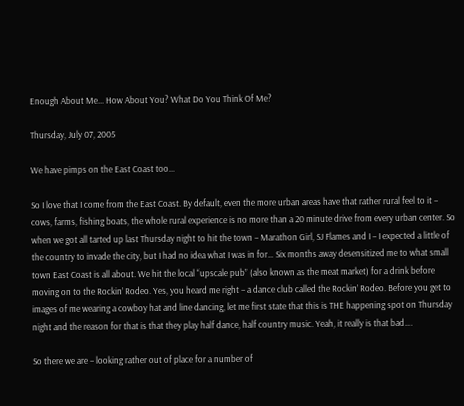Enough About Me... How About You? What Do You Think Of Me?

Thursday, July 07, 2005

We have pimps on the East Coast too...

So I love that I come from the East Coast. By default, even the more urban areas have that rather rural feel to it – cows, farms, fishing boats, the whole rural experience is no more than a 20 minute drive from every urban center. So when we got all tarted up last Thursday night to hit the town – Marathon Girl, SJ Flames and I – I expected a little of the country to invade the city, but I had no idea what I was in for… Six months away desensitized me to what small town East Coast is all about. We hit the local “upscale pub” (also known as the meat market) for a drink before moving on to the Rockin’ Rodeo. Yes, you heard me right – a dance club called the Rockin’ Rodeo. Before you get to images of me wearing a cowboy hat and line dancing, let me first state that this is THE happening spot on Thursday night and the reason for that is that they play half dance, half country music. Yeah, it really is that bad….

So there we are – looking rather out of place for a number of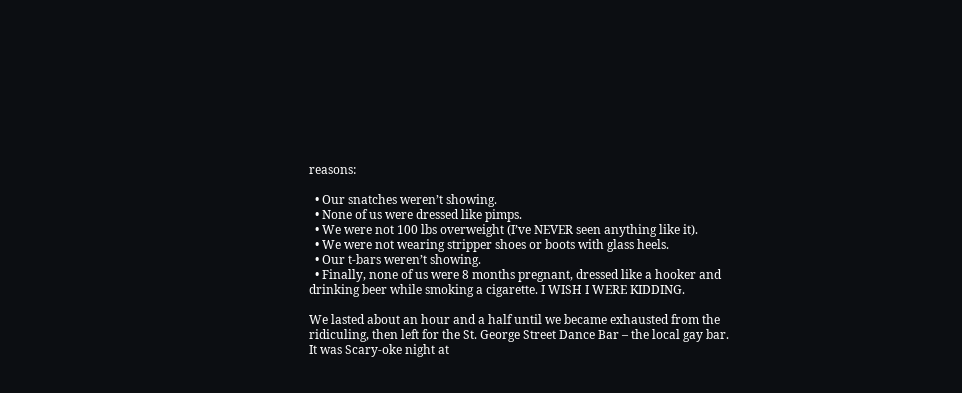reasons:

  • Our snatches weren’t showing.
  • None of us were dressed like pimps.
  • We were not 100 lbs overweight (I’ve NEVER seen anything like it).
  • We were not wearing stripper shoes or boots with glass heels.
  • Our t-bars weren’t showing.
  • Finally, none of us were 8 months pregnant, dressed like a hooker and drinking beer while smoking a cigarette. I WISH I WERE KIDDING.

We lasted about an hour and a half until we became exhausted from the ridiculing, then left for the St. George Street Dance Bar – the local gay bar. It was Scary-oke night at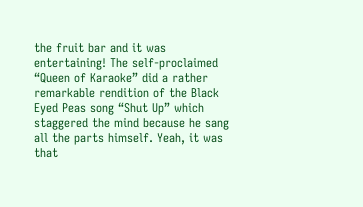the fruit bar and it was entertaining! The self-proclaimed “Queen of Karaoke” did a rather remarkable rendition of the Black Eyed Peas song “Shut Up” which staggered the mind because he sang all the parts himself. Yeah, it was that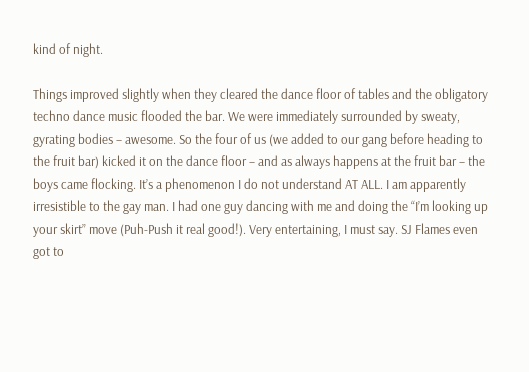kind of night.

Things improved slightly when they cleared the dance floor of tables and the obligatory techno dance music flooded the bar. We were immediately surrounded by sweaty, gyrating bodies – awesome. So the four of us (we added to our gang before heading to the fruit bar) kicked it on the dance floor – and as always happens at the fruit bar – the boys came flocking. It’s a phenomenon I do not understand AT ALL. I am apparently irresistible to the gay man. I had one guy dancing with me and doing the “I’m looking up your skirt” move (Puh-Push it real good!). Very entertaining, I must say. SJ Flames even got to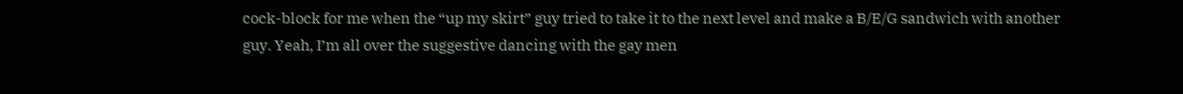cock-block for me when the “up my skirt” guy tried to take it to the next level and make a B/E/G sandwich with another guy. Yeah, I’m all over the suggestive dancing with the gay men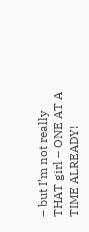– but I’m not really THAT girl – ONE AT A TIME ALREADY!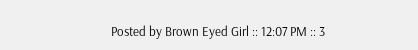Posted by Brown Eyed Girl :: 12:07 PM :: 3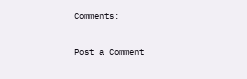Comments:

Post a Comment